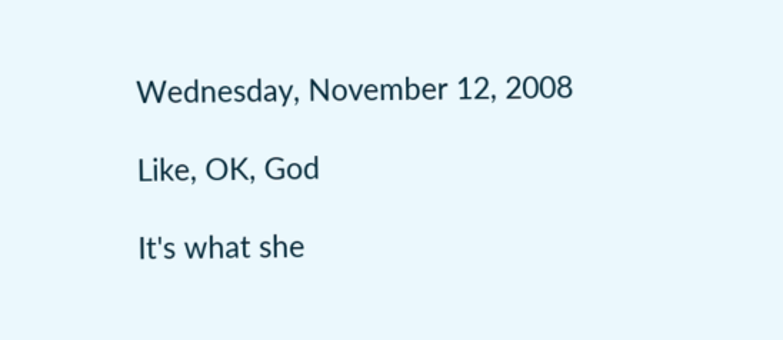Wednesday, November 12, 2008

Like, OK, God

It's what she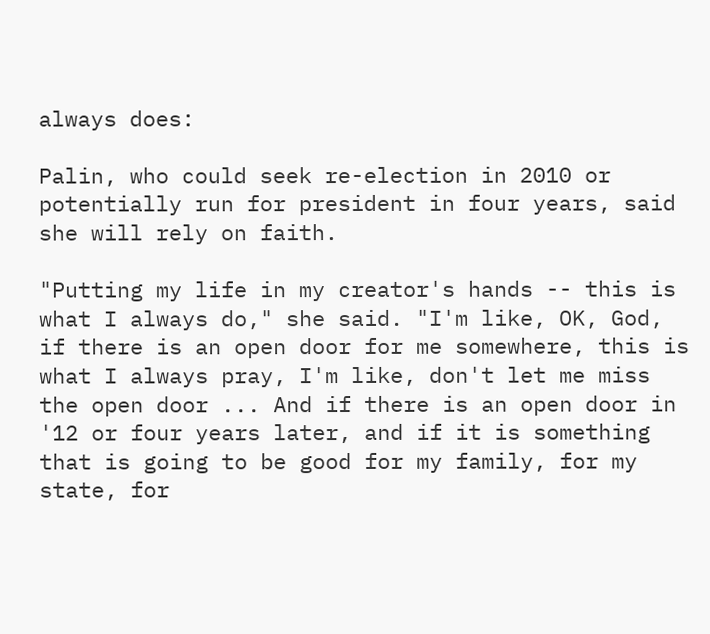always does:

Palin, who could seek re-election in 2010 or potentially run for president in four years, said she will rely on faith.

"Putting my life in my creator's hands -- this is what I always do," she said. "I'm like, OK, God, if there is an open door for me somewhere, this is what I always pray, I'm like, don't let me miss the open door ... And if there is an open door in '12 or four years later, and if it is something that is going to be good for my family, for my state, for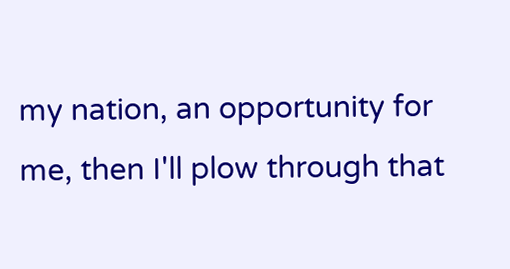my nation, an opportunity for me, then I'll plow through that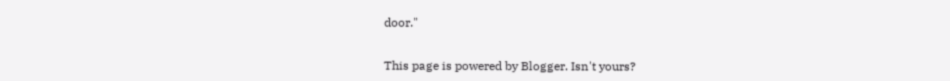door."


This page is powered by Blogger. Isn't yours?